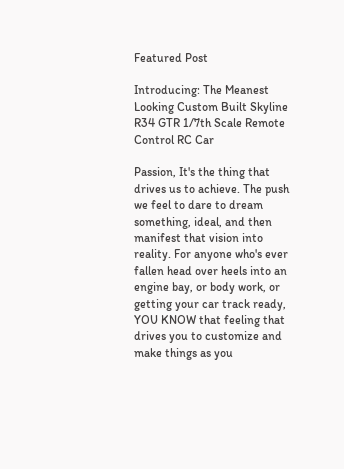Featured Post

Introducing: The Meanest Looking Custom Built Skyline R34 GTR 1/7th Scale Remote Control RC Car

Passion, It's the thing that drives us to achieve. The push we feel to dare to dream something, ideal, and then manifest that vision into reality. For anyone who's ever fallen head over heels into an engine bay, or body work, or getting your car track ready, YOU KNOW that feeling that drives you to customize and make things as you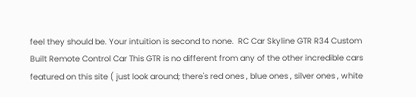feel they should be. Your intuition is second to none.  RC Car Skyline GTR R34 Custom Built Remote Control Car This GTR is no different from any of the other incredible cars featured on this site ( just look around; there's red ones , blue ones , silver ones , white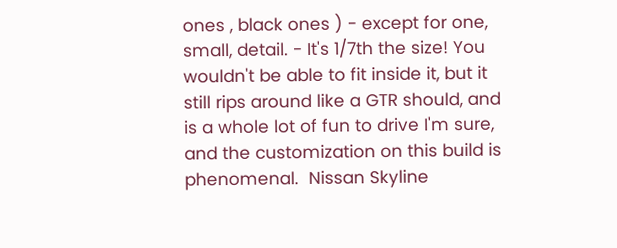ones , black ones ) - except for one, small, detail. - It's 1/7th the size! You wouldn't be able to fit inside it, but it still rips around like a GTR should, and is a whole lot of fun to drive I'm sure, and the customization on this build is phenomenal.  Nissan Skyline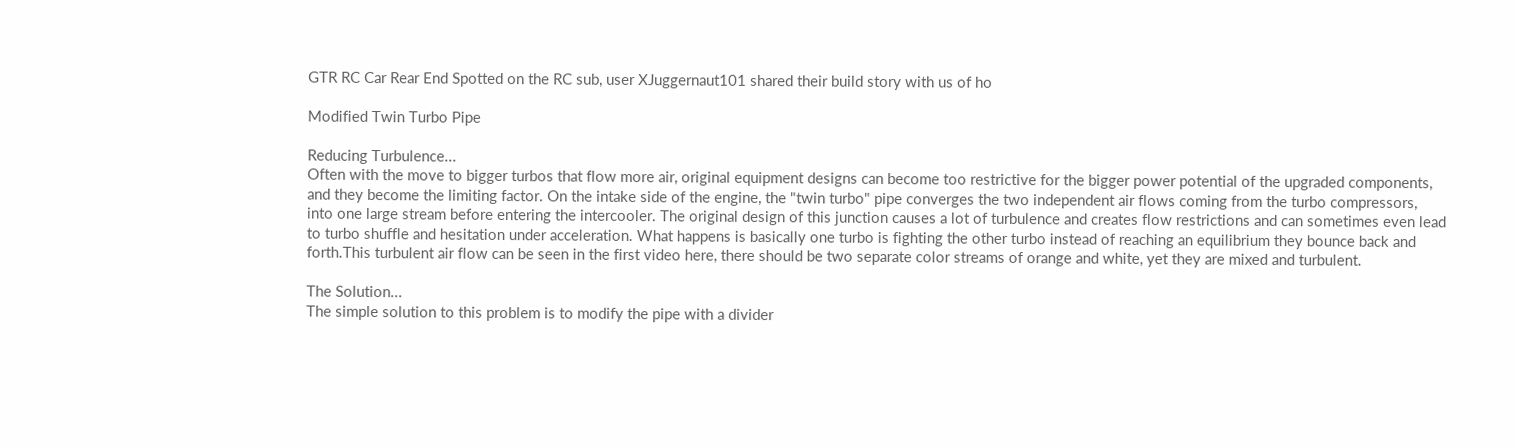GTR RC Car Rear End Spotted on the RC sub, user XJuggernaut101 shared their build story with us of ho

Modified Twin Turbo Pipe

Reducing Turbulence...
Often with the move to bigger turbos that flow more air, original equipment designs can become too restrictive for the bigger power potential of the upgraded components, and they become the limiting factor. On the intake side of the engine, the "twin turbo" pipe converges the two independent air flows coming from the turbo compressors, into one large stream before entering the intercooler. The original design of this junction causes a lot of turbulence and creates flow restrictions and can sometimes even lead to turbo shuffle and hesitation under acceleration. What happens is basically one turbo is fighting the other turbo instead of reaching an equilibrium they bounce back and forth.This turbulent air flow can be seen in the first video here, there should be two separate color streams of orange and white, yet they are mixed and turbulent.

The Solution...
The simple solution to this problem is to modify the pipe with a divider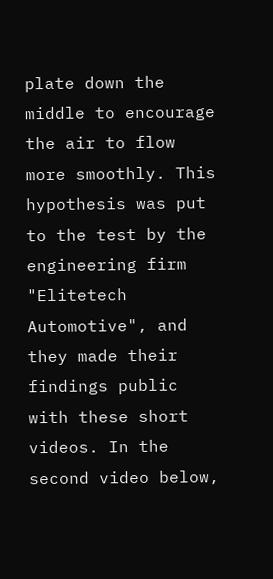plate down the middle to encourage the air to flow more smoothly. This hypothesis was put to the test by the engineering firm "Elitetech Automotive", and they made their findings public with these short videos. In the second video below,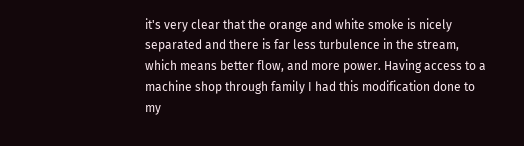it's very clear that the orange and white smoke is nicely separated and there is far less turbulence in the stream, which means better flow, and more power. Having access to a machine shop through family I had this modification done to my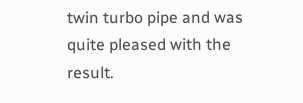twin turbo pipe and was quite pleased with the result.